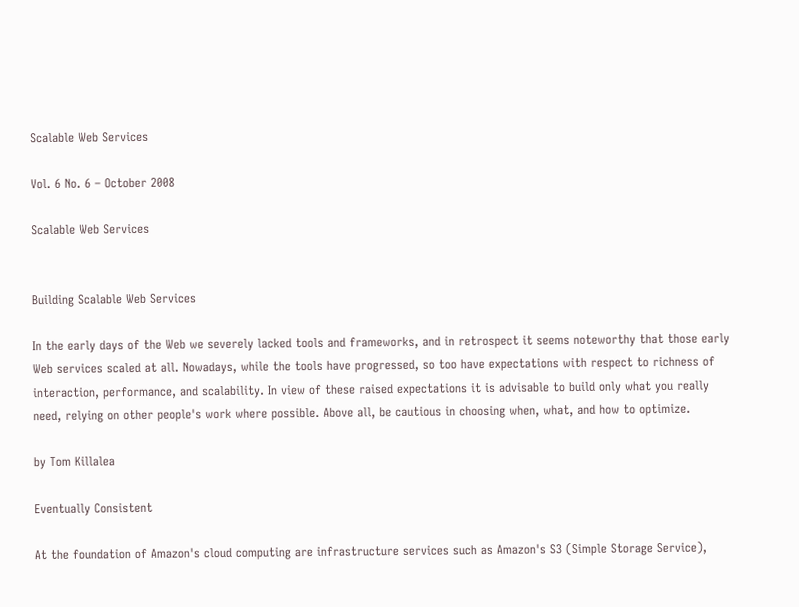Scalable Web Services

Vol. 6 No. 6 – October 2008

Scalable Web Services


Building Scalable Web Services

In the early days of the Web we severely lacked tools and frameworks, and in retrospect it seems noteworthy that those early Web services scaled at all. Nowadays, while the tools have progressed, so too have expectations with respect to richness of interaction, performance, and scalability. In view of these raised expectations it is advisable to build only what you really need, relying on other people's work where possible. Above all, be cautious in choosing when, what, and how to optimize.

by Tom Killalea

Eventually Consistent

At the foundation of Amazon's cloud computing are infrastructure services such as Amazon's S3 (Simple Storage Service),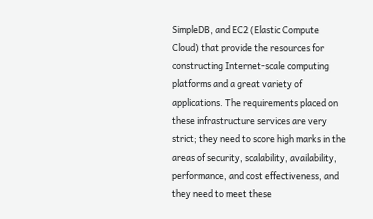SimpleDB, and EC2 (Elastic Compute Cloud) that provide the resources for constructing Internet-scale computing platforms and a great variety of applications. The requirements placed on these infrastructure services are very strict; they need to score high marks in the areas of security, scalability, availability, performance, and cost effectiveness, and they need to meet these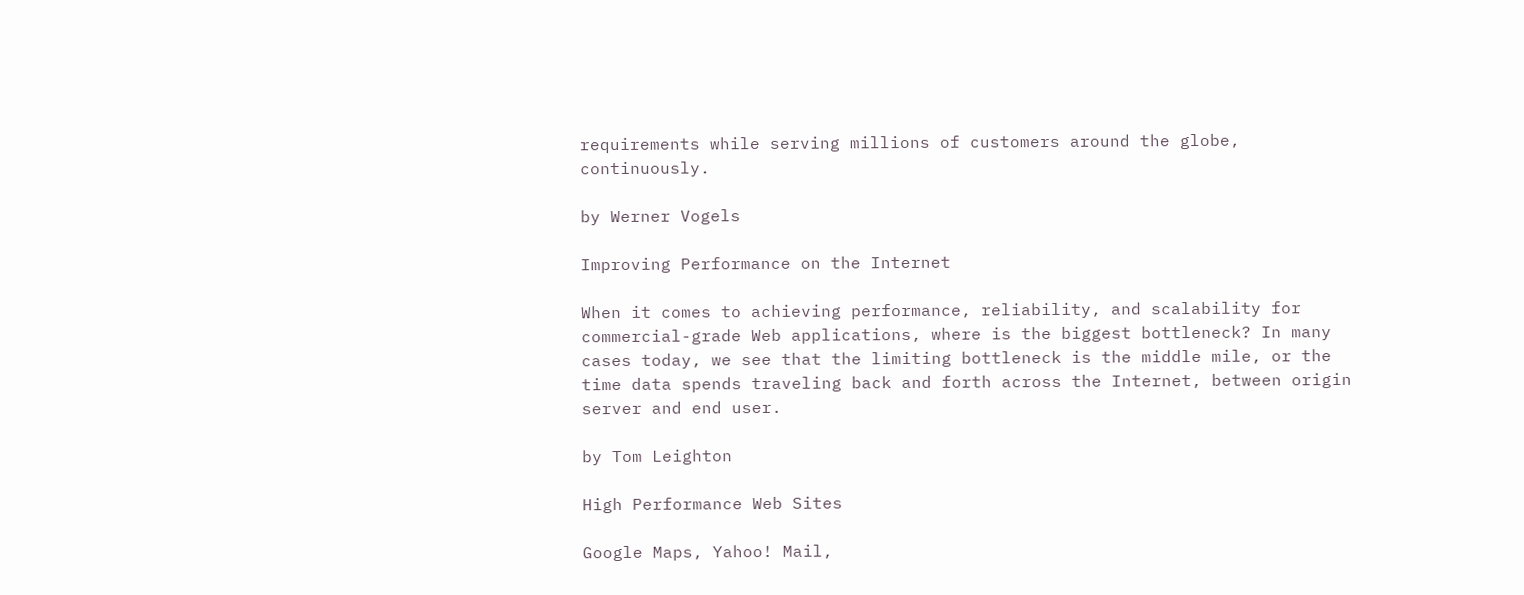requirements while serving millions of customers around the globe, continuously.

by Werner Vogels

Improving Performance on the Internet

When it comes to achieving performance, reliability, and scalability for commercial-grade Web applications, where is the biggest bottleneck? In many cases today, we see that the limiting bottleneck is the middle mile, or the time data spends traveling back and forth across the Internet, between origin server and end user.

by Tom Leighton

High Performance Web Sites

Google Maps, Yahoo! Mail,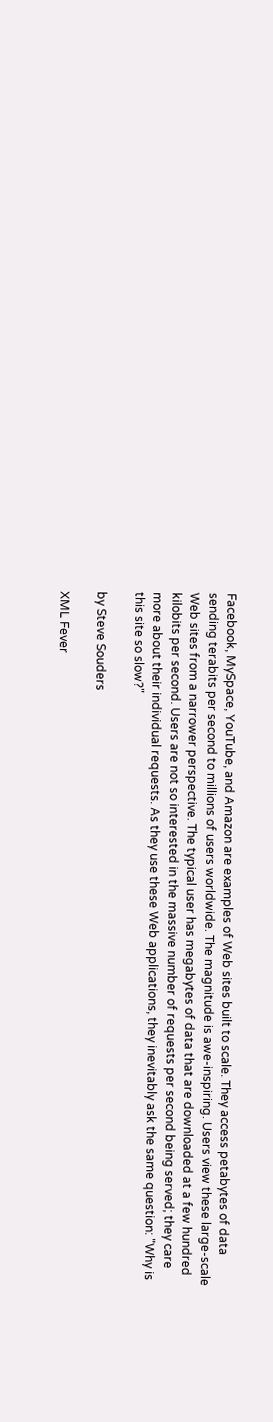Facebook, MySpace, YouTube, and Amazon are examples of Web sites built to scale. They access petabytes of data sending terabits per second to millions of users worldwide. The magnitude is awe-inspiring. Users view these large-scale Web sites from a narrower perspective. The typical user has megabytes of data that are downloaded at a few hundred kilobits per second. Users are not so interested in the massive number of requests per second being served; they care more about their individual requests. As they use these Web applications, they inevitably ask the same question: "Why is this site so slow?"

by Steve Souders

XML Fever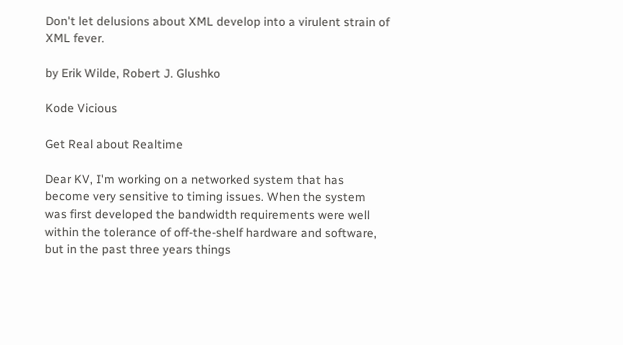Don't let delusions about XML develop into a virulent strain of XML fever.

by Erik Wilde, Robert J. Glushko

Kode Vicious

Get Real about Realtime

Dear KV, I'm working on a networked system that has become very sensitive to timing issues. When the system was first developed the bandwidth requirements were well within the tolerance of off-the-shelf hardware and software, but in the past three years things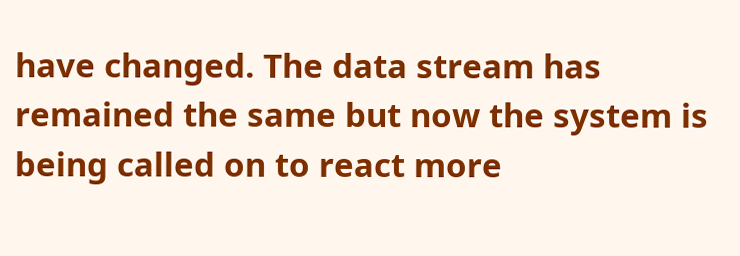have changed. The data stream has remained the same but now the system is being called on to react more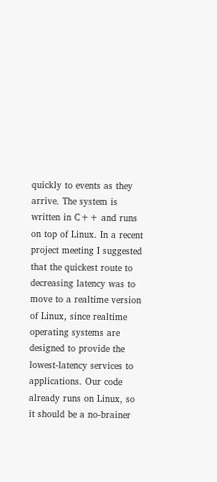quickly to events as they arrive. The system is written in C++ and runs on top of Linux. In a recent project meeting I suggested that the quickest route to decreasing latency was to move to a realtime version of Linux, since realtime operating systems are designed to provide the lowest-latency services to applications. Our code already runs on Linux, so it should be a no-brainer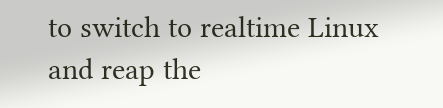to switch to realtime Linux and reap the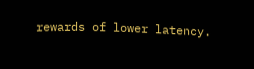rewards of lower latency.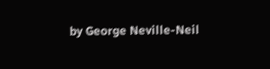by George Neville-Neil